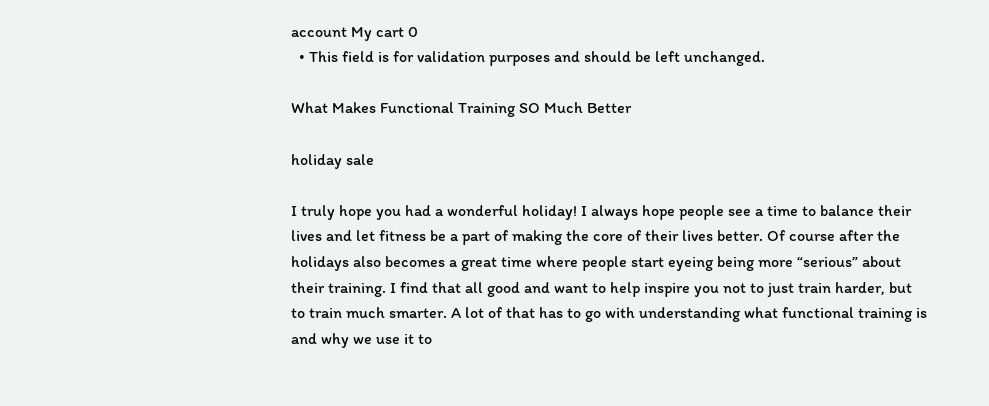account My cart 0
  • This field is for validation purposes and should be left unchanged.

What Makes Functional Training SO Much Better

holiday sale

I truly hope you had a wonderful holiday! I always hope people see a time to balance their lives and let fitness be a part of making the core of their lives better. Of course after the holidays also becomes a great time where people start eyeing being more “serious” about their training. I find that all good and want to help inspire you not to just train harder, but to train much smarter. A lot of that has to go with understanding what functional training is and why we use it to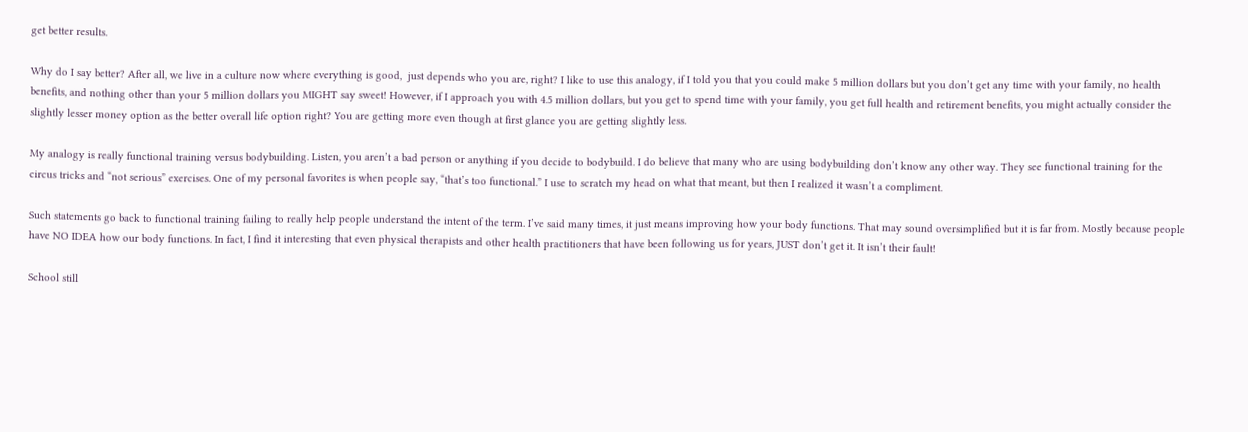get better results.

Why do I say better? After all, we live in a culture now where everything is good,  just depends who you are, right? I like to use this analogy, if I told you that you could make 5 million dollars but you don’t get any time with your family, no health benefits, and nothing other than your 5 million dollars you MIGHT say sweet! However, if I approach you with 4.5 million dollars, but you get to spend time with your family, you get full health and retirement benefits, you might actually consider the slightly lesser money option as the better overall life option right? You are getting more even though at first glance you are getting slightly less.

My analogy is really functional training versus bodybuilding. Listen, you aren’t a bad person or anything if you decide to bodybuild. I do believe that many who are using bodybuilding don’t know any other way. They see functional training for the circus tricks and “not serious” exercises. One of my personal favorites is when people say, “that’s too functional.” I use to scratch my head on what that meant, but then I realized it wasn’t a compliment.

Such statements go back to functional training failing to really help people understand the intent of the term. I’ve said many times, it just means improving how your body functions. That may sound oversimplified but it is far from. Mostly because people have NO IDEA how our body functions. In fact, I find it interesting that even physical therapists and other health practitioners that have been following us for years, JUST don’t get it. It isn’t their fault!

School still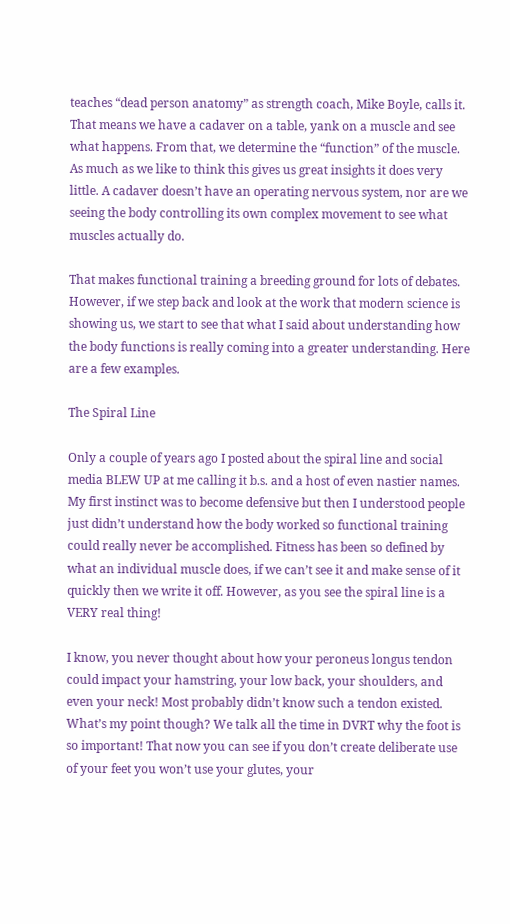teaches “dead person anatomy” as strength coach, Mike Boyle, calls it. That means we have a cadaver on a table, yank on a muscle and see what happens. From that, we determine the “function” of the muscle. As much as we like to think this gives us great insights it does very little. A cadaver doesn’t have an operating nervous system, nor are we seeing the body controlling its own complex movement to see what muscles actually do.

That makes functional training a breeding ground for lots of debates. However, if we step back and look at the work that modern science is showing us, we start to see that what I said about understanding how the body functions is really coming into a greater understanding. Here are a few examples.

The Spiral Line

Only a couple of years ago I posted about the spiral line and social media BLEW UP at me calling it b.s. and a host of even nastier names. My first instinct was to become defensive but then I understood people just didn’t understand how the body worked so functional training could really never be accomplished. Fitness has been so defined by what an individual muscle does, if we can’t see it and make sense of it quickly then we write it off. However, as you see the spiral line is a VERY real thing!

I know, you never thought about how your peroneus longus tendon could impact your hamstring, your low back, your shoulders, and even your neck! Most probably didn’t know such a tendon existed. What’s my point though? We talk all the time in DVRT why the foot is so important! That now you can see if you don’t create deliberate use of your feet you won’t use your glutes, your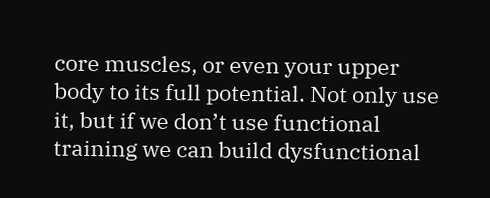core muscles, or even your upper body to its full potential. Not only use it, but if we don’t use functional training we can build dysfunctional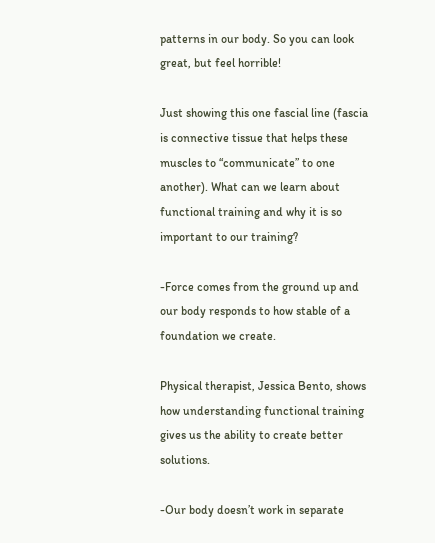patterns in our body. So you can look great, but feel horrible!

Just showing this one fascial line (fascia is connective tissue that helps these muscles to “communicate” to one another). What can we learn about functional training and why it is so important to our training?

-Force comes from the ground up and our body responds to how stable of a foundation we create.

Physical therapist, Jessica Bento, shows how understanding functional training gives us the ability to create better solutions.

-Our body doesn’t work in separate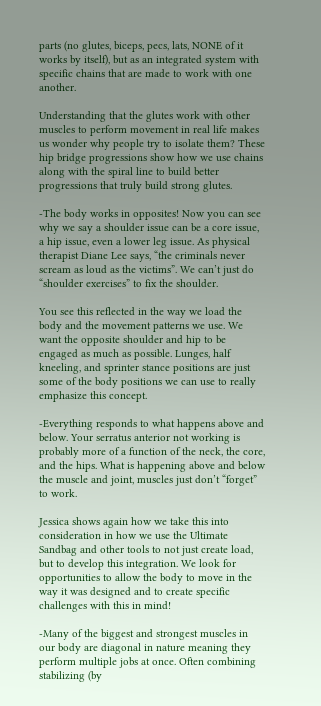parts (no glutes, biceps, pecs, lats, NONE of it works by itself), but as an integrated system with specific chains that are made to work with one another.

Understanding that the glutes work with other muscles to perform movement in real life makes us wonder why people try to isolate them? These hip bridge progressions show how we use chains along with the spiral line to build better progressions that truly build strong glutes.

-The body works in opposites! Now you can see why we say a shoulder issue can be a core issue, a hip issue, even a lower leg issue. As physical therapist Diane Lee says, “the criminals never scream as loud as the victims”. We can’t just do “shoulder exercises” to fix the shoulder.

You see this reflected in the way we load the body and the movement patterns we use. We want the opposite shoulder and hip to be engaged as much as possible. Lunges, half kneeling, and sprinter stance positions are just some of the body positions we can use to really emphasize this concept.

-Everything responds to what happens above and below. Your serratus anterior not working is probably more of a function of the neck, the core, and the hips. What is happening above and below the muscle and joint, muscles just don’t “forget” to work.

Jessica shows again how we take this into consideration in how we use the Ultimate Sandbag and other tools to not just create load, but to develop this integration. We look for opportunities to allow the body to move in the way it was designed and to create specific challenges with this in mind!

-Many of the biggest and strongest muscles in our body are diagonal in nature meaning they perform multiple jobs at once. Often combining stabilizing (by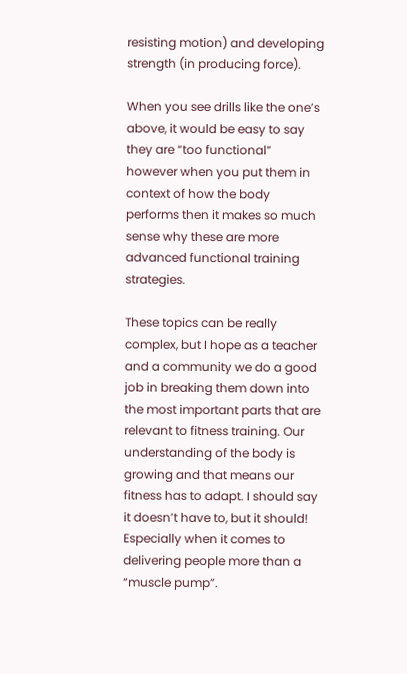resisting motion) and developing strength (in producing force).

When you see drills like the one’s above, it would be easy to say they are “too functional” however when you put them in context of how the body performs then it makes so much sense why these are more advanced functional training strategies.

These topics can be really complex, but I hope as a teacher and a community we do a good job in breaking them down into the most important parts that are relevant to fitness training. Our understanding of the body is growing and that means our fitness has to adapt. I should say it doesn’t have to, but it should! Especially when it comes to delivering people more than a “muscle pump”.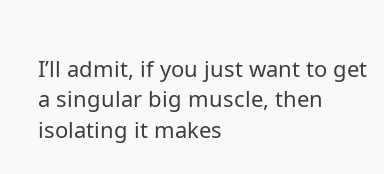I’ll admit, if you just want to get a singular big muscle, then isolating it makes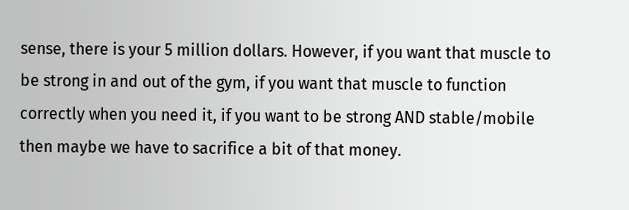sense, there is your 5 million dollars. However, if you want that muscle to be strong in and out of the gym, if you want that muscle to function correctly when you need it, if you want to be strong AND stable/mobile then maybe we have to sacrifice a bit of that money.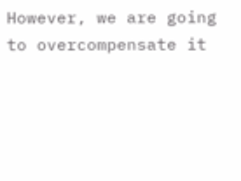However, we are going to overcompensate it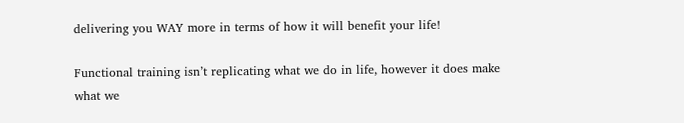delivering you WAY more in terms of how it will benefit your life!

Functional training isn’t replicating what we do in life, however it does make what we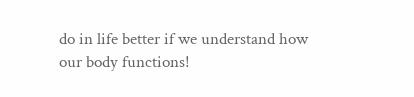do in life better if we understand how our body functions!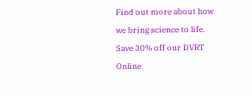Find out more about how we bring science to life. Save 30% off our DVRT Online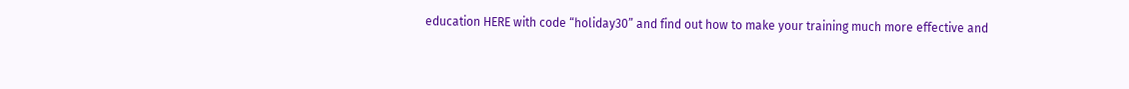education HERE with code “holiday30” and find out how to make your training much more effective and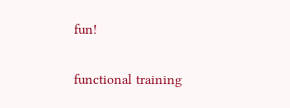fun!

functional training